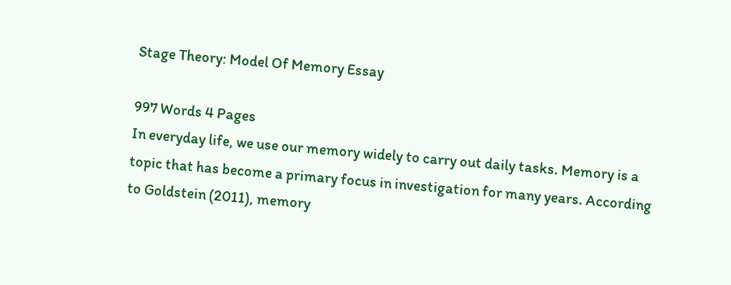Stage Theory: Model Of Memory Essay

997 Words 4 Pages
In everyday life, we use our memory widely to carry out daily tasks. Memory is a topic that has become a primary focus in investigation for many years. According to Goldstein (2011), memory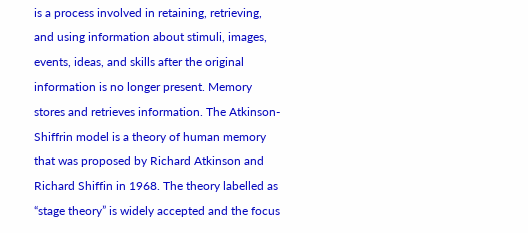is a process involved in retaining, retrieving, and using information about stimuli, images, events, ideas, and skills after the original information is no longer present. Memory stores and retrieves information. The Atkinson-Shiffrin model is a theory of human memory that was proposed by Richard Atkinson and Richard Shiffin in 1968. The theory labelled as “stage theory” is widely accepted and the focus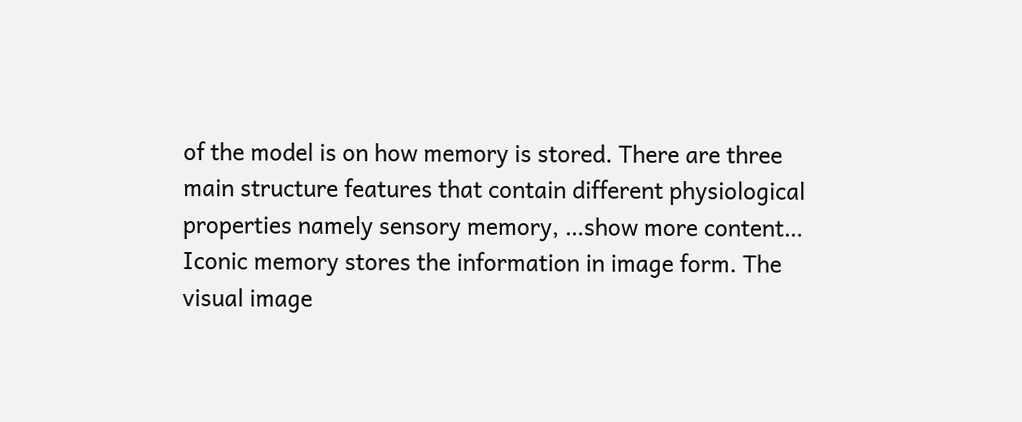of the model is on how memory is stored. There are three main structure features that contain different physiological properties namely sensory memory, …show more content…
Iconic memory stores the information in image form. The visual image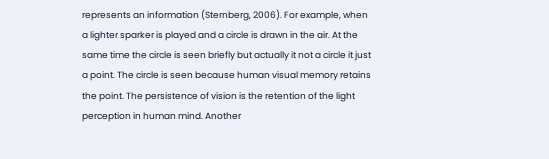represents an information (Sternberg, 2006). For example, when a lighter sparker is played and a circle is drawn in the air. At the same time the circle is seen briefly but actually it not a circle it just a point. The circle is seen because human visual memory retains the point. The persistence of vision is the retention of the light perception in human mind. Another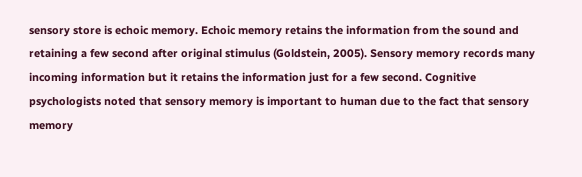sensory store is echoic memory. Echoic memory retains the information from the sound and retaining a few second after original stimulus (Goldstein, 2005). Sensory memory records many incoming information but it retains the information just for a few second. Cognitive psychologists noted that sensory memory is important to human due to the fact that sensory memory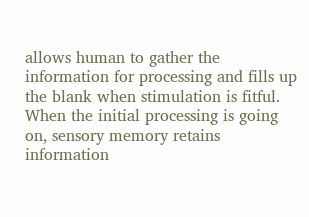allows human to gather the information for processing and fills up the blank when stimulation is fitful. When the initial processing is going on, sensory memory retains information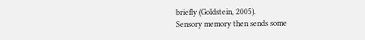briefly (Goldstein, 2005).
Sensory memory then sends some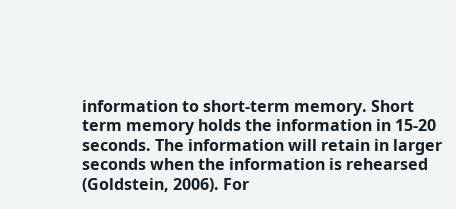information to short-term memory. Short term memory holds the information in 15-20 seconds. The information will retain in larger seconds when the information is rehearsed (Goldstein, 2006). For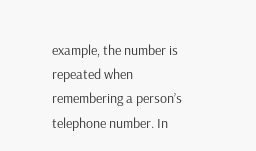example, the number is repeated when remembering a person’s telephone number. In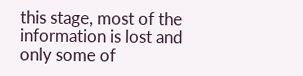this stage, most of the information is lost and only some of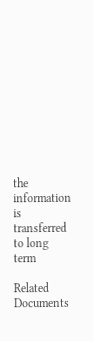the information is transferred to long term

Related Documents